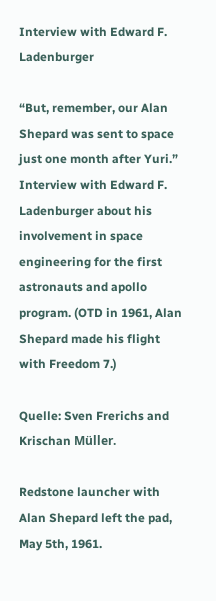Interview with Edward F. Ladenburger

“But, remember, our Alan Shepard was sent to space just one month after Yuri.” Interview with Edward F. Ladenburger about his involvement in space engineering for the first astronauts and apollo program. (OTD in 1961, Alan Shepard made his flight with Freedom 7.)

Quelle: Sven Frerichs and Krischan Müller.

Redstone launcher with Alan Shepard left the pad, May 5th, 1961.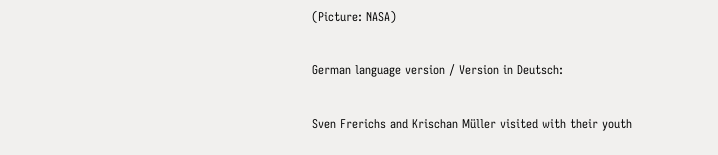(Picture: NASA)

German language version / Version in Deutsch:

Sven Frerichs and Krischan Müller visited with their youth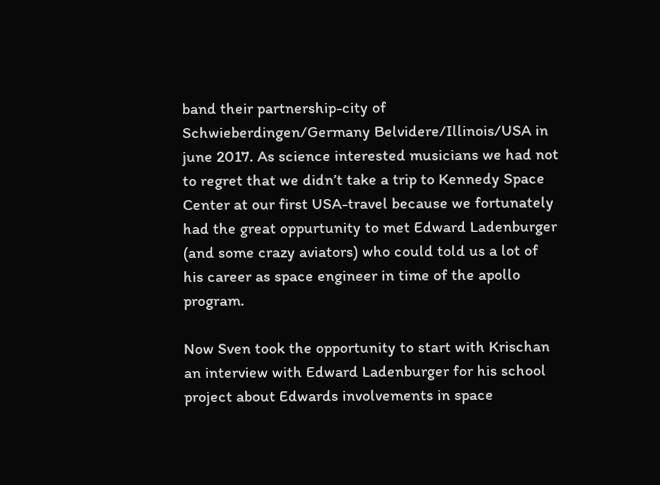band their partnership-city of Schwieberdingen/Germany Belvidere/Illinois/USA in june 2017. As science interested musicians we had not to regret that we didn’t take a trip to Kennedy Space Center at our first USA-travel because we fortunately had the great oppurtunity to met Edward Ladenburger (and some crazy aviators) who could told us a lot of his career as space engineer in time of the apollo program.

Now Sven took the opportunity to start with Krischan an interview with Edward Ladenburger for his school project about Edwards involvements in space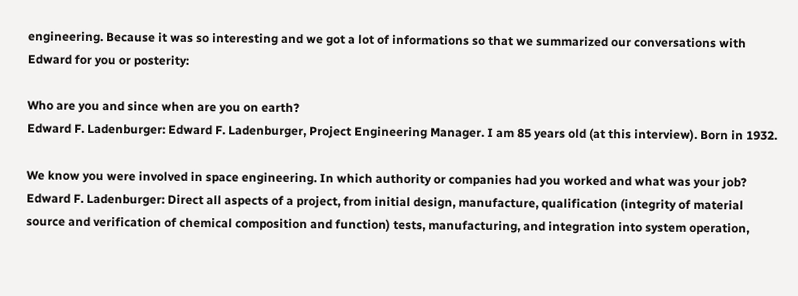engineering. Because it was so interesting and we got a lot of informations so that we summarized our conversations with Edward for you or posterity:

Who are you and since when are you on earth?
Edward F. Ladenburger: Edward F. Ladenburger, Project Engineering Manager. I am 85 years old (at this interview). Born in 1932.

We know you were involved in space engineering. In which authority or companies had you worked and what was your job?
Edward F. Ladenburger: Direct all aspects of a project, from initial design, manufacture, qualification (integrity of material source and verification of chemical composition and function) tests, manufacturing, and integration into system operation,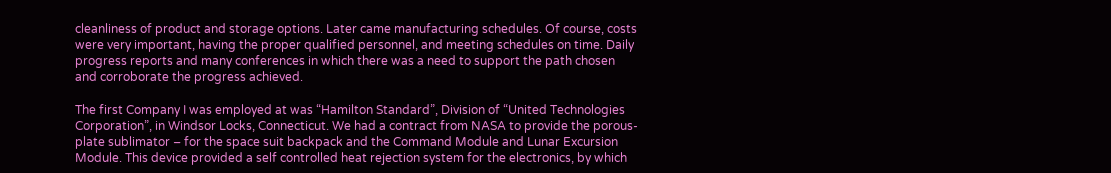cleanliness of product and storage options. Later came manufacturing schedules. Of course, costs were very important, having the proper qualified personnel, and meeting schedules on time. Daily progress reports and many conferences in which there was a need to support the path chosen and corroborate the progress achieved.

The first Company I was employed at was “Hamilton Standard”, Division of “United Technologies Corporation”, in Windsor Locks, Connecticut. We had a contract from NASA to provide the porous-plate sublimator – for the space suit backpack and the Command Module and Lunar Excursion Module. This device provided a self controlled heat rejection system for the electronics, by which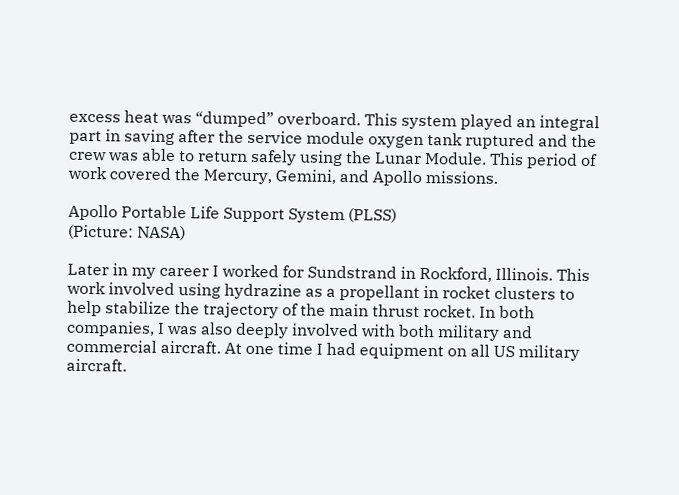excess heat was “dumped” overboard. This system played an integral part in saving after the service module oxygen tank ruptured and the crew was able to return safely using the Lunar Module. This period of work covered the Mercury, Gemini, and Apollo missions.

Apollo Portable Life Support System (PLSS)
(Picture: NASA)

Later in my career I worked for Sundstrand in Rockford, Illinois. This work involved using hydrazine as a propellant in rocket clusters to help stabilize the trajectory of the main thrust rocket. In both companies, I was also deeply involved with both military and commercial aircraft. At one time I had equipment on all US military aircraft.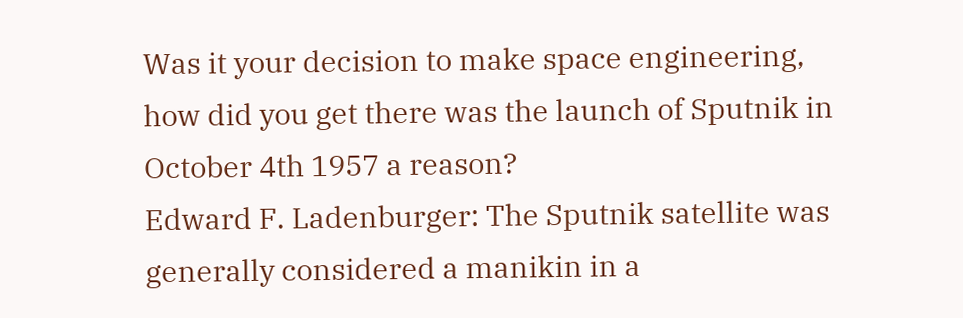Was it your decision to make space engineering, how did you get there was the launch of Sputnik in October 4th 1957 a reason?
Edward F. Ladenburger: The Sputnik satellite was generally considered a manikin in a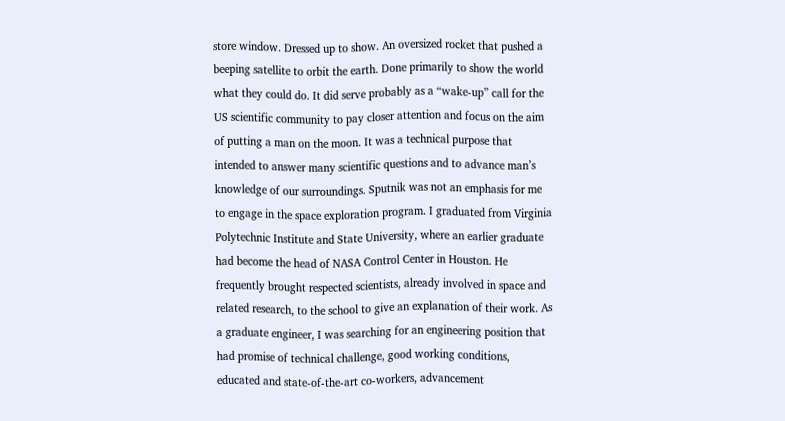store window. Dressed up to show. An oversized rocket that pushed a beeping satellite to orbit the earth. Done primarily to show the world what they could do. It did serve probably as a “wake-up” call for the US scientific community to pay closer attention and focus on the aim of putting a man on the moon. It was a technical purpose that intended to answer many scientific questions and to advance man’s knowledge of our surroundings. Sputnik was not an emphasis for me to engage in the space exploration program. I graduated from Virginia Polytechnic Institute and State University, where an earlier graduate had become the head of NASA Control Center in Houston. He frequently brought respected scientists, already involved in space and related research, to the school to give an explanation of their work. As a graduate engineer, I was searching for an engineering position that had promise of technical challenge, good working conditions, educated and state-of-the-art co-workers, advancement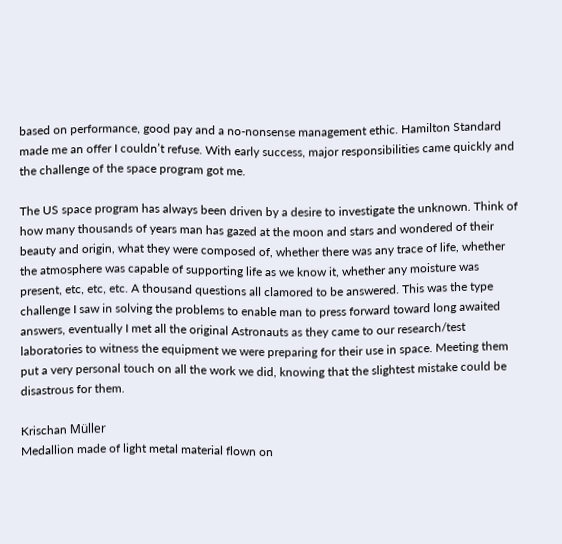based on performance, good pay and a no-nonsense management ethic. Hamilton Standard made me an offer I couldn’t refuse. With early success, major responsibilities came quickly and the challenge of the space program got me.

The US space program has always been driven by a desire to investigate the unknown. Think of how many thousands of years man has gazed at the moon and stars and wondered of their beauty and origin, what they were composed of, whether there was any trace of life, whether the atmosphere was capable of supporting life as we know it, whether any moisture was present, etc, etc, etc. A thousand questions all clamored to be answered. This was the type challenge I saw in solving the problems to enable man to press forward toward long awaited answers, eventually I met all the original Astronauts as they came to our research/test laboratories to witness the equipment we were preparing for their use in space. Meeting them put a very personal touch on all the work we did, knowing that the slightest mistake could be disastrous for them.

Krischan Müller
Medallion made of light metal material flown on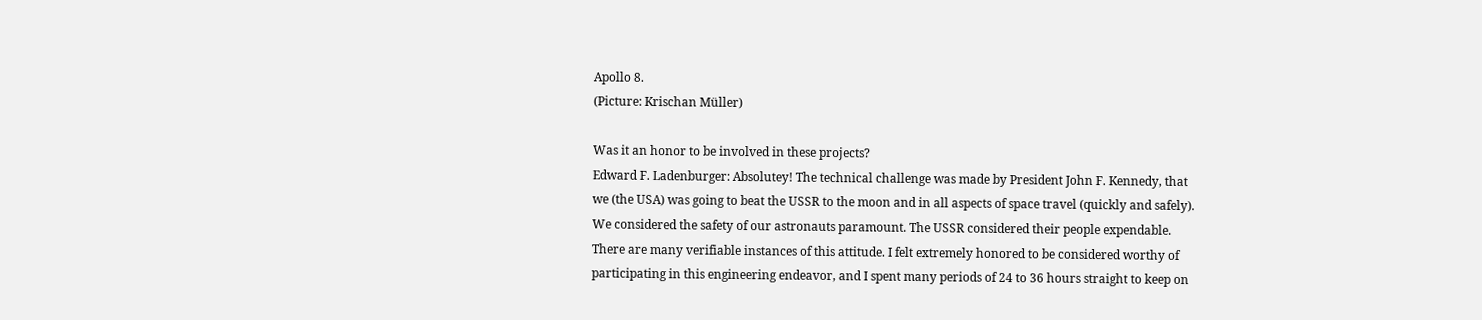Apollo 8.
(Picture: Krischan Müller)

Was it an honor to be involved in these projects?
Edward F. Ladenburger: Absolutey! The technical challenge was made by President John F. Kennedy, that we (the USA) was going to beat the USSR to the moon and in all aspects of space travel (quickly and safely). We considered the safety of our astronauts paramount. The USSR considered their people expendable. There are many verifiable instances of this attitude. I felt extremely honored to be considered worthy of participating in this engineering endeavor, and I spent many periods of 24 to 36 hours straight to keep on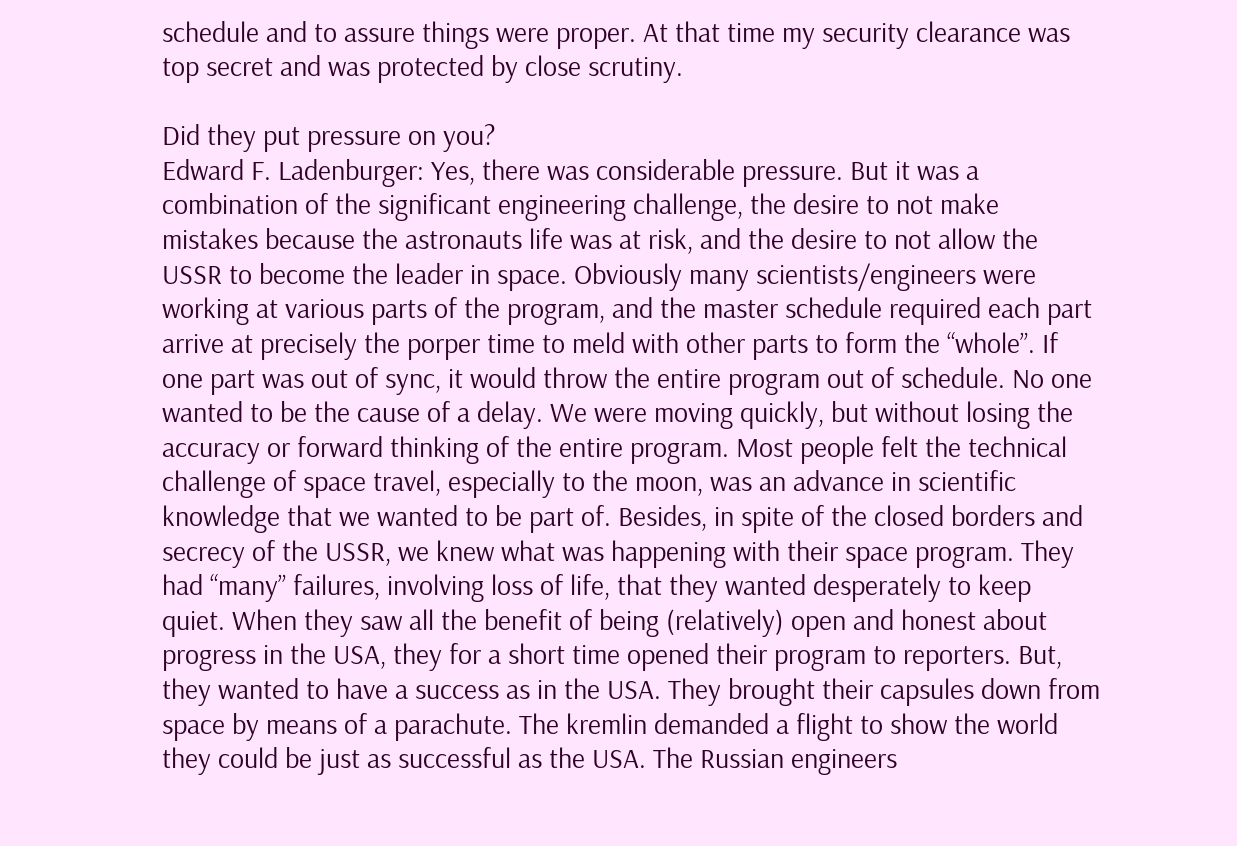schedule and to assure things were proper. At that time my security clearance was top secret and was protected by close scrutiny.

Did they put pressure on you?
Edward F. Ladenburger: Yes, there was considerable pressure. But it was a combination of the significant engineering challenge, the desire to not make mistakes because the astronauts life was at risk, and the desire to not allow the USSR to become the leader in space. Obviously many scientists/engineers were working at various parts of the program, and the master schedule required each part arrive at precisely the porper time to meld with other parts to form the “whole”. If one part was out of sync, it would throw the entire program out of schedule. No one wanted to be the cause of a delay. We were moving quickly, but without losing the accuracy or forward thinking of the entire program. Most people felt the technical challenge of space travel, especially to the moon, was an advance in scientific knowledge that we wanted to be part of. Besides, in spite of the closed borders and secrecy of the USSR, we knew what was happening with their space program. They had “many” failures, involving loss of life, that they wanted desperately to keep quiet. When they saw all the benefit of being (relatively) open and honest about progress in the USA, they for a short time opened their program to reporters. But, they wanted to have a success as in the USA. They brought their capsules down from space by means of a parachute. The kremlin demanded a flight to show the world they could be just as successful as the USA. The Russian engineers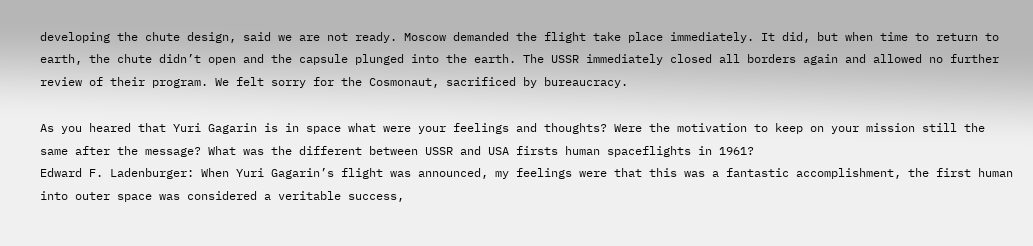developing the chute design, said we are not ready. Moscow demanded the flight take place immediately. It did, but when time to return to earth, the chute didn’t open and the capsule plunged into the earth. The USSR immediately closed all borders again and allowed no further review of their program. We felt sorry for the Cosmonaut, sacrificed by bureaucracy.

As you heared that Yuri Gagarin is in space what were your feelings and thoughts? Were the motivation to keep on your mission still the same after the message? What was the different between USSR and USA firsts human spaceflights in 1961?
Edward F. Ladenburger: When Yuri Gagarin’s flight was announced, my feelings were that this was a fantastic accomplishment, the first human into outer space was considered a veritable success,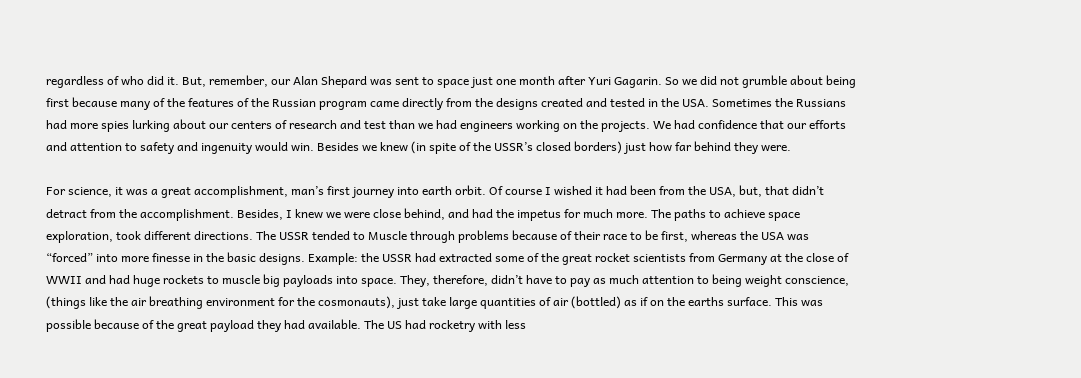regardless of who did it. But, remember, our Alan Shepard was sent to space just one month after Yuri Gagarin. So we did not grumble about being first because many of the features of the Russian program came directly from the designs created and tested in the USA. Sometimes the Russians had more spies lurking about our centers of research and test than we had engineers working on the projects. We had confidence that our efforts and attention to safety and ingenuity would win. Besides we knew (in spite of the USSR’s closed borders) just how far behind they were.

For science, it was a great accomplishment, man’s first journey into earth orbit. Of course I wished it had been from the USA, but, that didn’t detract from the accomplishment. Besides, I knew we were close behind, and had the impetus for much more. The paths to achieve space exploration, took different directions. The USSR tended to Muscle through problems because of their race to be first, whereas the USA was “forced” into more finesse in the basic designs. Example: the USSR had extracted some of the great rocket scientists from Germany at the close of WWII and had huge rockets to muscle big payloads into space. They, therefore, didn’t have to pay as much attention to being weight conscience, (things like the air breathing environment for the cosmonauts), just take large quantities of air (bottled) as if on the earths surface. This was possible because of the great payload they had available. The US had rocketry with less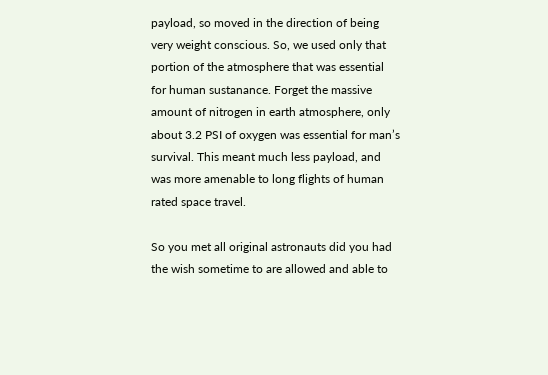payload, so moved in the direction of being very weight conscious. So, we used only that portion of the atmosphere that was essential for human sustanance. Forget the massive amount of nitrogen in earth atmosphere, only about 3.2 PSI of oxygen was essential for man’s survival. This meant much less payload, and was more amenable to long flights of human rated space travel.

So you met all original astronauts did you had the wish sometime to are allowed and able to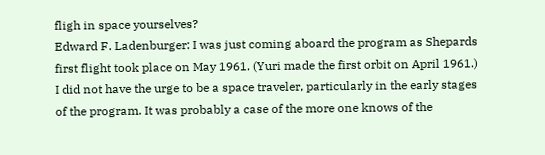fligh in space yourselves?
Edward F. Ladenburger: I was just coming aboard the program as Shepards first flight took place on May 1961. (Yuri made the first orbit on April 1961.) I did not have the urge to be a space traveler, particularly in the early stages of the program. It was probably a case of the more one knows of the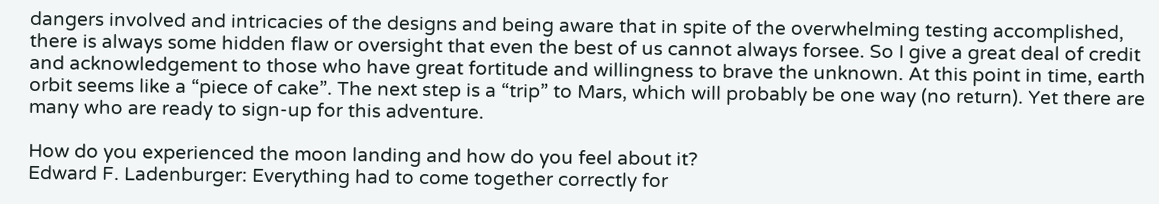dangers involved and intricacies of the designs and being aware that in spite of the overwhelming testing accomplished, there is always some hidden flaw or oversight that even the best of us cannot always forsee. So I give a great deal of credit and acknowledgement to those who have great fortitude and willingness to brave the unknown. At this point in time, earth orbit seems like a “piece of cake”. The next step is a “trip” to Mars, which will probably be one way (no return). Yet there are many who are ready to sign-up for this adventure.

How do you experienced the moon landing and how do you feel about it?
Edward F. Ladenburger: Everything had to come together correctly for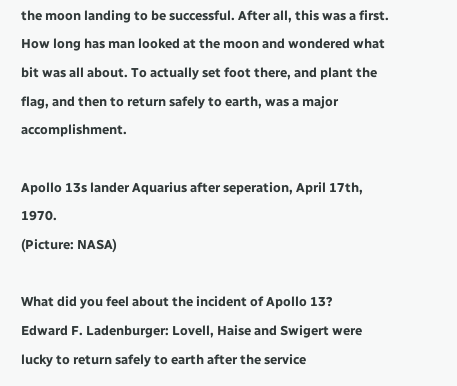the moon landing to be successful. After all, this was a first. How long has man looked at the moon and wondered what bit was all about. To actually set foot there, and plant the flag, and then to return safely to earth, was a major accomplishment.

Apollo 13s lander Aquarius after seperation, April 17th, 1970.
(Picture: NASA)

What did you feel about the incident of Apollo 13?
Edward F. Ladenburger: Lovell, Haise and Swigert were lucky to return safely to earth after the service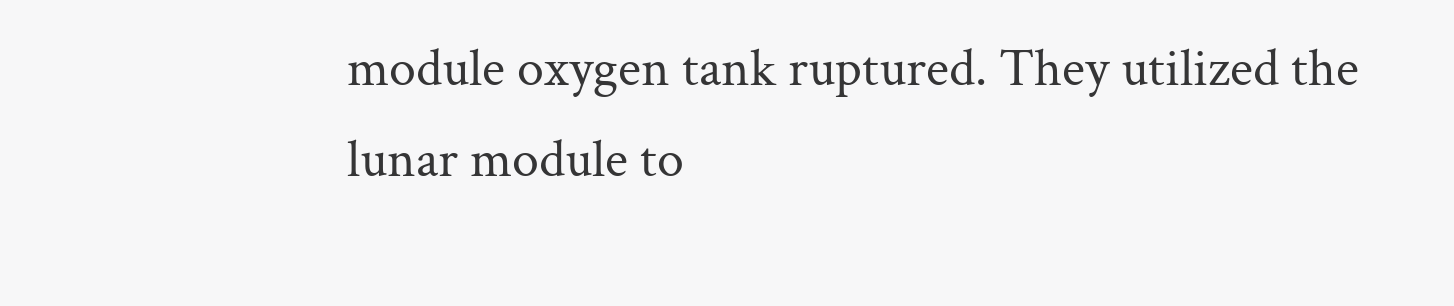module oxygen tank ruptured. They utilized the lunar module to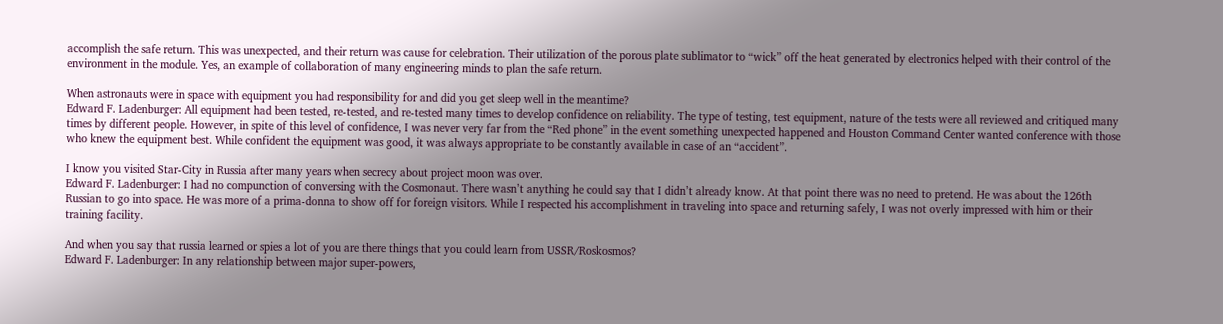accomplish the safe return. This was unexpected, and their return was cause for celebration. Their utilization of the porous plate sublimator to “wick” off the heat generated by electronics helped with their control of the environment in the module. Yes, an example of collaboration of many engineering minds to plan the safe return.

When astronauts were in space with equipment you had responsibility for and did you get sleep well in the meantime?
Edward F. Ladenburger: All equipment had been tested, re-tested, and re-tested many times to develop confidence on reliability. The type of testing, test equipment, nature of the tests were all reviewed and critiqued many times by different people. However, in spite of this level of confidence, I was never very far from the “Red phone” in the event something unexpected happened and Houston Command Center wanted conference with those who knew the equipment best. While confident the equipment was good, it was always appropriate to be constantly available in case of an “accident”.

I know you visited Star-City in Russia after many years when secrecy about project moon was over.
Edward F. Ladenburger: I had no compunction of conversing with the Cosmonaut. There wasn’t anything he could say that I didn’t already know. At that point there was no need to pretend. He was about the 126th Russian to go into space. He was more of a prima-donna to show off for foreign visitors. While I respected his accomplishment in traveling into space and returning safely, I was not overly impressed with him or their training facility.

And when you say that russia learned or spies a lot of you are there things that you could learn from USSR/Roskosmos?
Edward F. Ladenburger: In any relationship between major super-powers,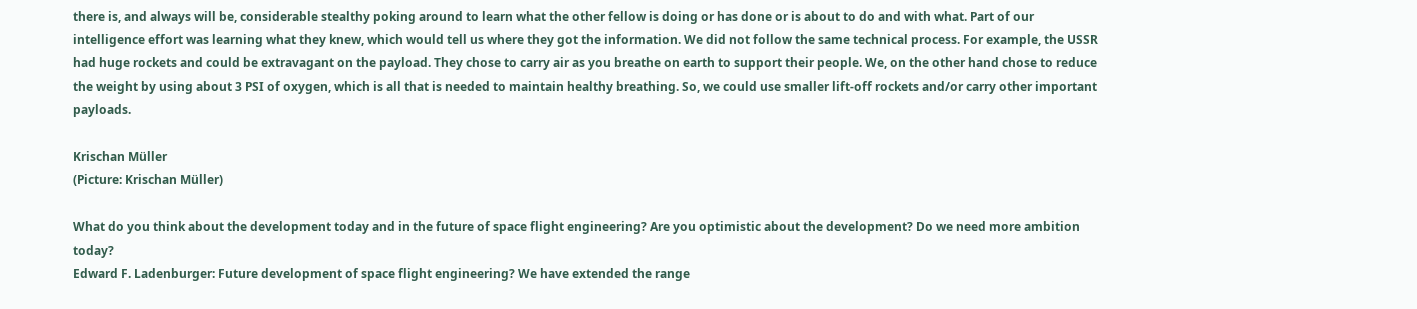there is, and always will be, considerable stealthy poking around to learn what the other fellow is doing or has done or is about to do and with what. Part of our intelligence effort was learning what they knew, which would tell us where they got the information. We did not follow the same technical process. For example, the USSR had huge rockets and could be extravagant on the payload. They chose to carry air as you breathe on earth to support their people. We, on the other hand chose to reduce the weight by using about 3 PSI of oxygen, which is all that is needed to maintain healthy breathing. So, we could use smaller lift-off rockets and/or carry other important payloads.

Krischan Müller
(Picture: Krischan Müller)

What do you think about the development today and in the future of space flight engineering? Are you optimistic about the development? Do we need more ambition today?
Edward F. Ladenburger: Future development of space flight engineering? We have extended the range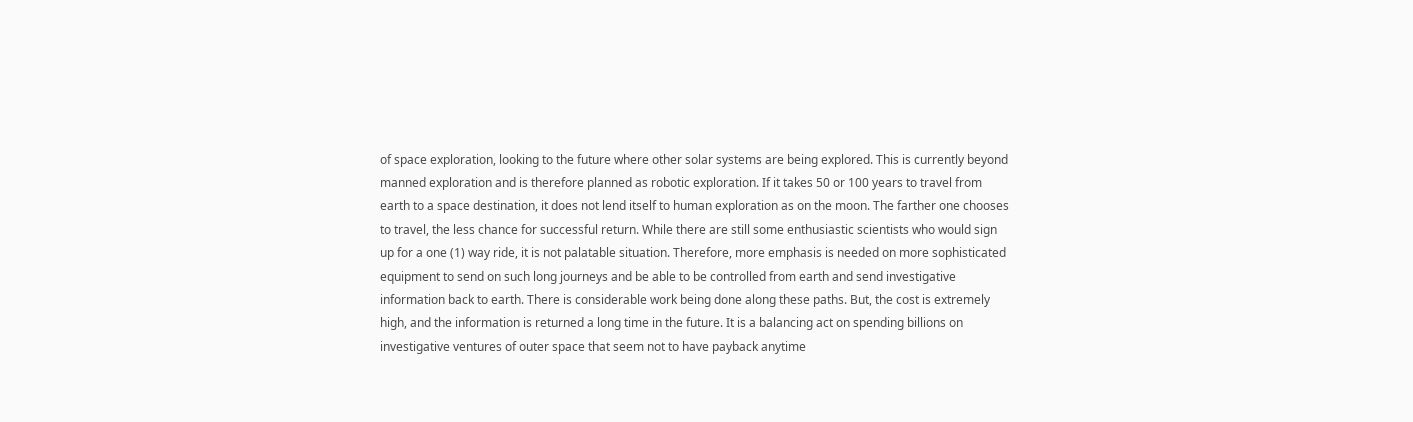of space exploration, looking to the future where other solar systems are being explored. This is currently beyond manned exploration and is therefore planned as robotic exploration. If it takes 50 or 100 years to travel from earth to a space destination, it does not lend itself to human exploration as on the moon. The farther one chooses to travel, the less chance for successful return. While there are still some enthusiastic scientists who would sign up for a one (1) way ride, it is not palatable situation. Therefore, more emphasis is needed on more sophisticated equipment to send on such long journeys and be able to be controlled from earth and send investigative information back to earth. There is considerable work being done along these paths. But, the cost is extremely high, and the information is returned a long time in the future. It is a balancing act on spending billions on investigative ventures of outer space that seem not to have payback anytime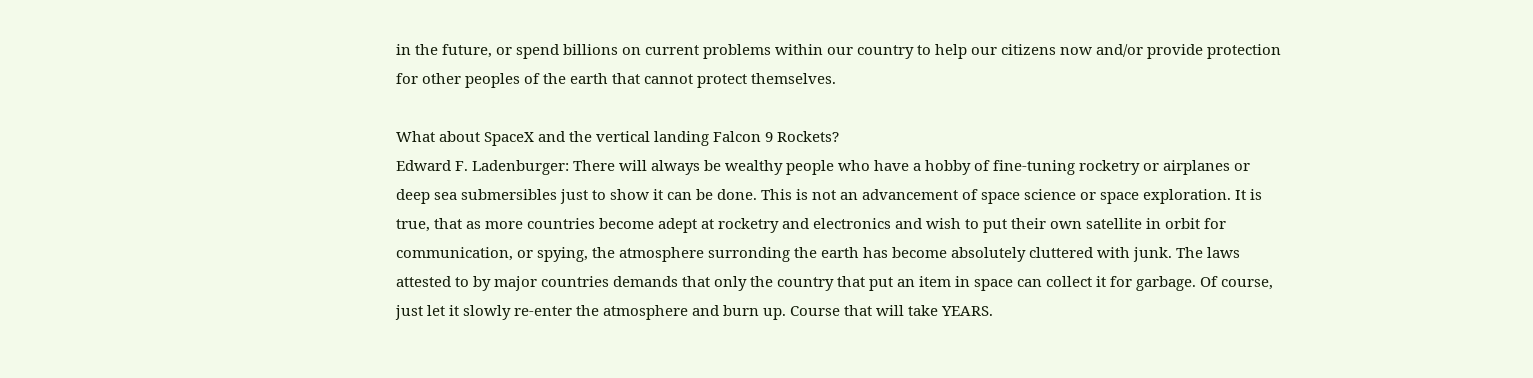in the future, or spend billions on current problems within our country to help our citizens now and/or provide protection for other peoples of the earth that cannot protect themselves.

What about SpaceX and the vertical landing Falcon 9 Rockets?
Edward F. Ladenburger: There will always be wealthy people who have a hobby of fine-tuning rocketry or airplanes or deep sea submersibles just to show it can be done. This is not an advancement of space science or space exploration. It is true, that as more countries become adept at rocketry and electronics and wish to put their own satellite in orbit for communication, or spying, the atmosphere surronding the earth has become absolutely cluttered with junk. The laws attested to by major countries demands that only the country that put an item in space can collect it for garbage. Of course, just let it slowly re-enter the atmosphere and burn up. Course that will take YEARS.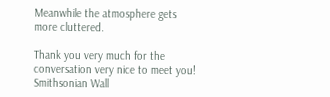Meanwhile the atmosphere gets more cluttered.

Thank you very much for the conversation very nice to meet you!
Smithsonian Wall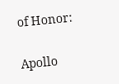of Honor:

Apollo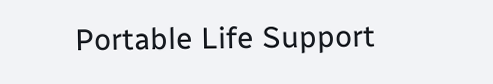Portable Life Support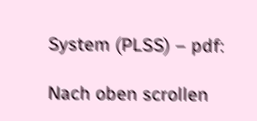System (PLSS) – pdf:

Nach oben scrollen